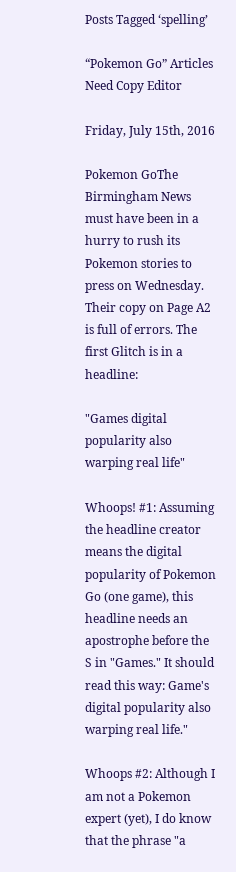Posts Tagged ‘spelling’

“Pokemon Go” Articles Need Copy Editor

Friday, July 15th, 2016

Pokemon GoThe Birmingham News must have been in a hurry to rush its Pokemon stories to press on Wednesday. Their copy on Page A2 is full of errors. The first Glitch is in a headline:

"Games digital popularity also warping real life"

Whoops! #1: Assuming the headline creator means the digital popularity of Pokemon Go (one game), this headline needs an apostrophe before the S in "Games." It should read this way: Game's digital popularity also warping real life."

Whoops #2: Although I am not a Pokemon expert (yet), I do know that the phrase "a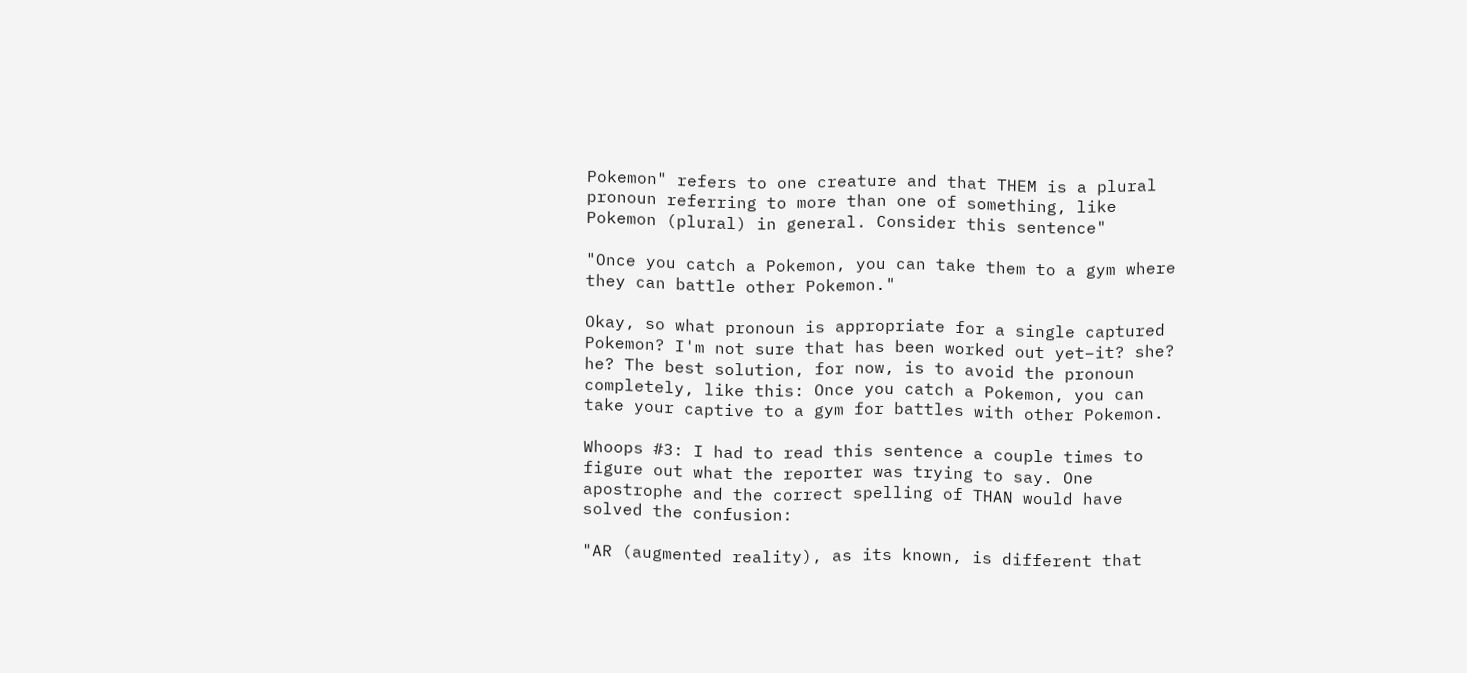Pokemon" refers to one creature and that THEM is a plural pronoun referring to more than one of something, like Pokemon (plural) in general. Consider this sentence"

"Once you catch a Pokemon, you can take them to a gym where they can battle other Pokemon."

Okay, so what pronoun is appropriate for a single captured Pokemon? I'm not sure that has been worked out yet–it? she? he? The best solution, for now, is to avoid the pronoun completely, like this: Once you catch a Pokemon, you can take your captive to a gym for battles with other Pokemon.

Whoops #3: I had to read this sentence a couple times to figure out what the reporter was trying to say. One apostrophe and the correct spelling of THAN would have solved the confusion:

"AR (augmented reality), as its known, is different that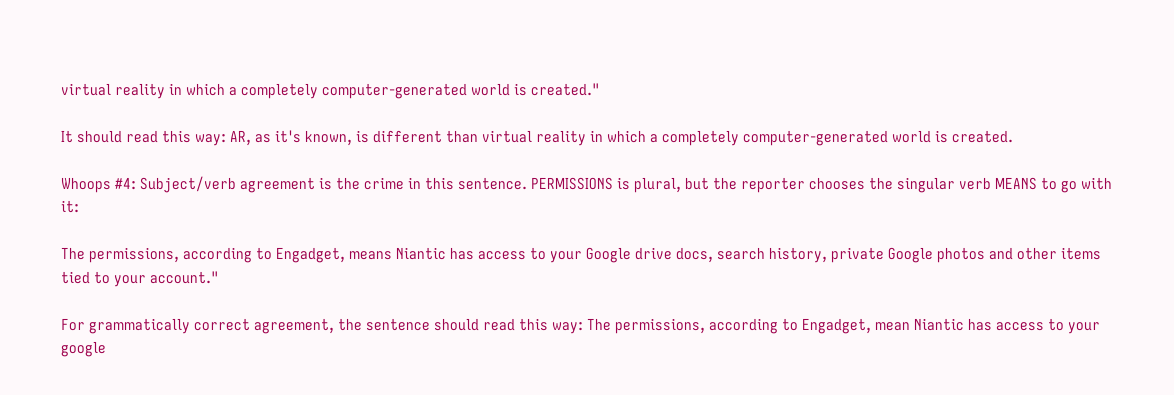virtual reality in which a completely computer-generated world is created."

It should read this way: AR, as it's known, is different than virtual reality in which a completely computer-generated world is created.

Whoops #4: Subject/verb agreement is the crime in this sentence. PERMISSIONS is plural, but the reporter chooses the singular verb MEANS to go with it:

The permissions, according to Engadget, means Niantic has access to your Google drive docs, search history, private Google photos and other items tied to your account."

For grammatically correct agreement, the sentence should read this way: The permissions, according to Engadget, mean Niantic has access to your google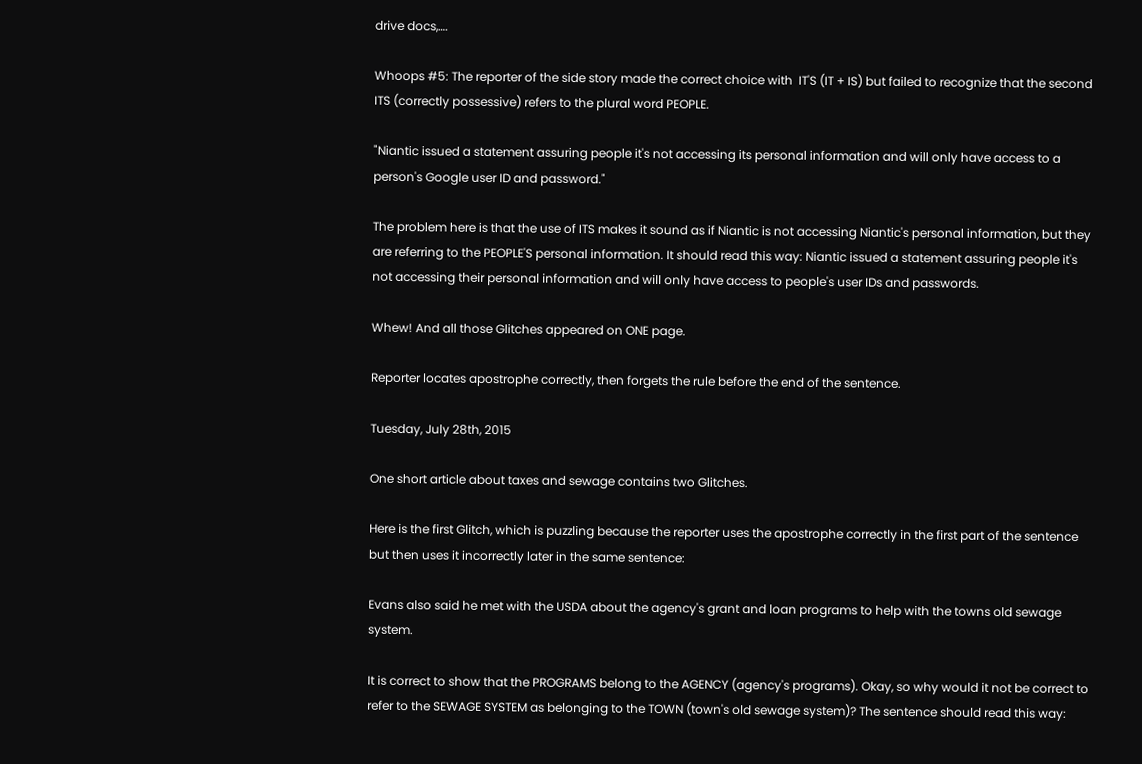drive docs,….

Whoops #5: The reporter of the side story made the correct choice with  IT'S (IT + IS) but failed to recognize that the second ITS (correctly possessive) refers to the plural word PEOPLE.

"Niantic issued a statement assuring people it's not accessing its personal information and will only have access to a person's Google user ID and password."

The problem here is that the use of ITS makes it sound as if Niantic is not accessing Niantic's personal information, but they are referring to the PEOPLE'S personal information. It should read this way: Niantic issued a statement assuring people it's not accessing their personal information and will only have access to people's user IDs and passwords.

Whew! And all those Glitches appeared on ONE page.

Reporter locates apostrophe correctly, then forgets the rule before the end of the sentence.

Tuesday, July 28th, 2015

One short article about taxes and sewage contains two Glitches.

Here is the first Glitch, which is puzzling because the reporter uses the apostrophe correctly in the first part of the sentence but then uses it incorrectly later in the same sentence:

Evans also said he met with the USDA about the agency's grant and loan programs to help with the towns old sewage system.

It is correct to show that the PROGRAMS belong to the AGENCY (agency's programs). Okay, so why would it not be correct to refer to the SEWAGE SYSTEM as belonging to the TOWN (town's old sewage system)? The sentence should read this way: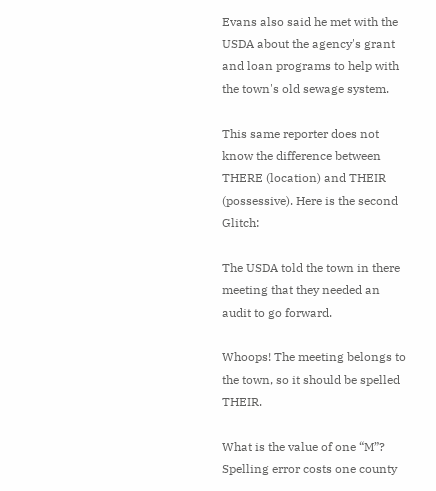Evans also said he met with the USDA about the agency's grant and loan programs to help with the town's old sewage system.

This same reporter does not know the difference between THERE (location) and THEIR (possessive). Here is the second Glitch:

The USDA told the town in there meeting that they needed an audit to go forward.

Whoops! The meeting belongs to the town, so it should be spelled THEIR.

What is the value of one “M”? Spelling error costs one county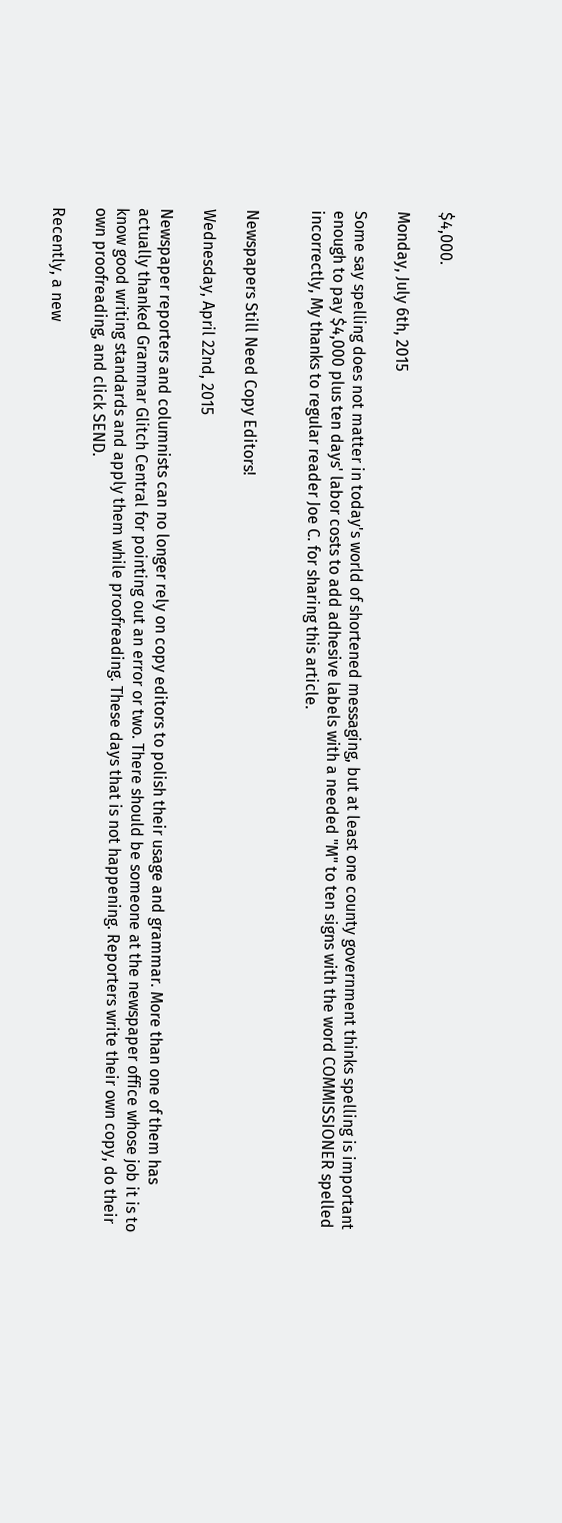$4,000.

Monday, July 6th, 2015

Some say spelling does not matter in today's world of shortened messaging, but at least one county government thinks spelling is important enough to pay $4,000 plus ten days' labor costs to add adhesive labels with a needed "M" to ten signs with the word COMMISSIONER spelled incorrectly, My thanks to regular reader Joe C. for sharing this article.


Newspapers Still Need Copy Editors!

Wednesday, April 22nd, 2015

Newspaper reporters and columnists can no longer rely on copy editors to polish their usage and grammar. More than one of them has actually thanked Grammar Glitch Central for pointing out an error or two. There should be someone at the newspaper office whose job it is to know good writing standards and apply them while proofreading. These days that is not happening. Reporters write their own copy, do their own proofreading, and click SEND.

Recently, a new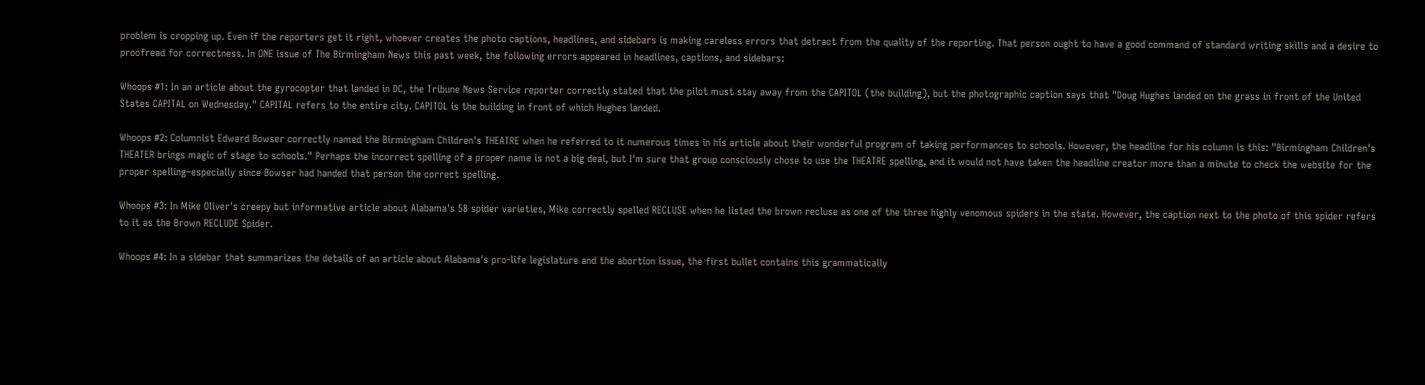problem is cropping up. Even if the reporters get it right, whoever creates the photo captions, headlines, and sidebars is making careless errors that detract from the quality of the reporting. That person ought to have a good command of standard writing skills and a desire to proofread for correctness. In ONE issue of The Birmingham News this past week, the following errors appeared in headlines, captions, and sidebars:

Whoops #1: In an article about the gyrocopter that landed in DC, the Tribune News Service reporter correctly stated that the pilot must stay away from the CAPITOL (the building), but the photographic caption says that "Doug Hughes landed on the grass in front of the United States CAPITAL on Wednesday." CAPITAL refers to the entire city. CAPITOL is the building in front of which Hughes landed.

Whoops #2: Columnist Edward Bowser correctly named the Birmingham Children's THEATRE when he referred to it numerous times in his article about their wonderful program of taking performances to schools. However, the headline for his column is this: "Birmingham Children's THEATER brings magic of stage to schools." Perhaps the incorrect spelling of a proper name is not a big deal, but I'm sure that group consciously chose to use the THEATRE spelling, and it would not have taken the headline creator more than a minute to check the website for the proper spelling–especially since Bowser had handed that person the correct spelling.

Whoops #3: In Mike Oliver's creepy but informative article about Alabama's 58 spider varieties, Mike correctly spelled RECLUSE when he listed the brown recluse as one of the three highly venomous spiders in the state. However, the caption next to the photo of this spider refers to it as the Brown RECLUDE Spider.

Whoops #4: In a sidebar that summarizes the details of an article about Alabama's pro-life legislature and the abortion issue, the first bullet contains this grammatically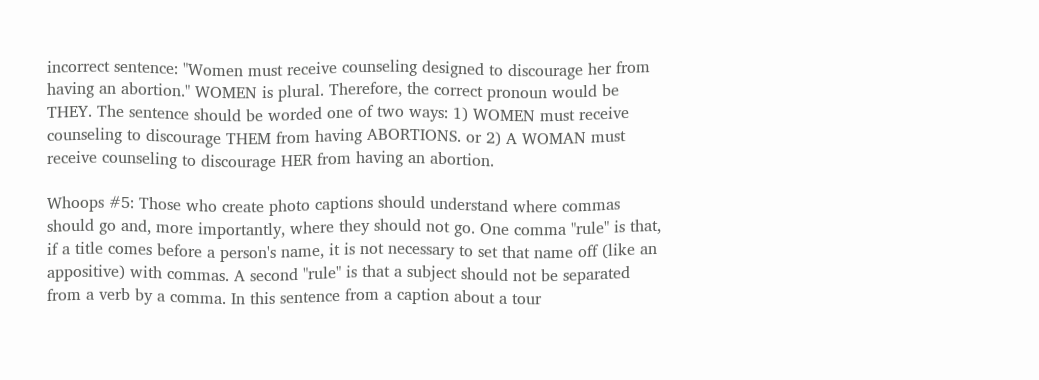incorrect sentence: "Women must receive counseling designed to discourage her from having an abortion." WOMEN is plural. Therefore, the correct pronoun would be THEY. The sentence should be worded one of two ways: 1) WOMEN must receive counseling to discourage THEM from having ABORTIONS. or 2) A WOMAN must receive counseling to discourage HER from having an abortion.

Whoops #5: Those who create photo captions should understand where commas should go and, more importantly, where they should not go. One comma "rule" is that, if a title comes before a person's name, it is not necessary to set that name off (like an appositive) with commas. A second "rule" is that a subject should not be separated from a verb by a comma. In this sentence from a caption about a tour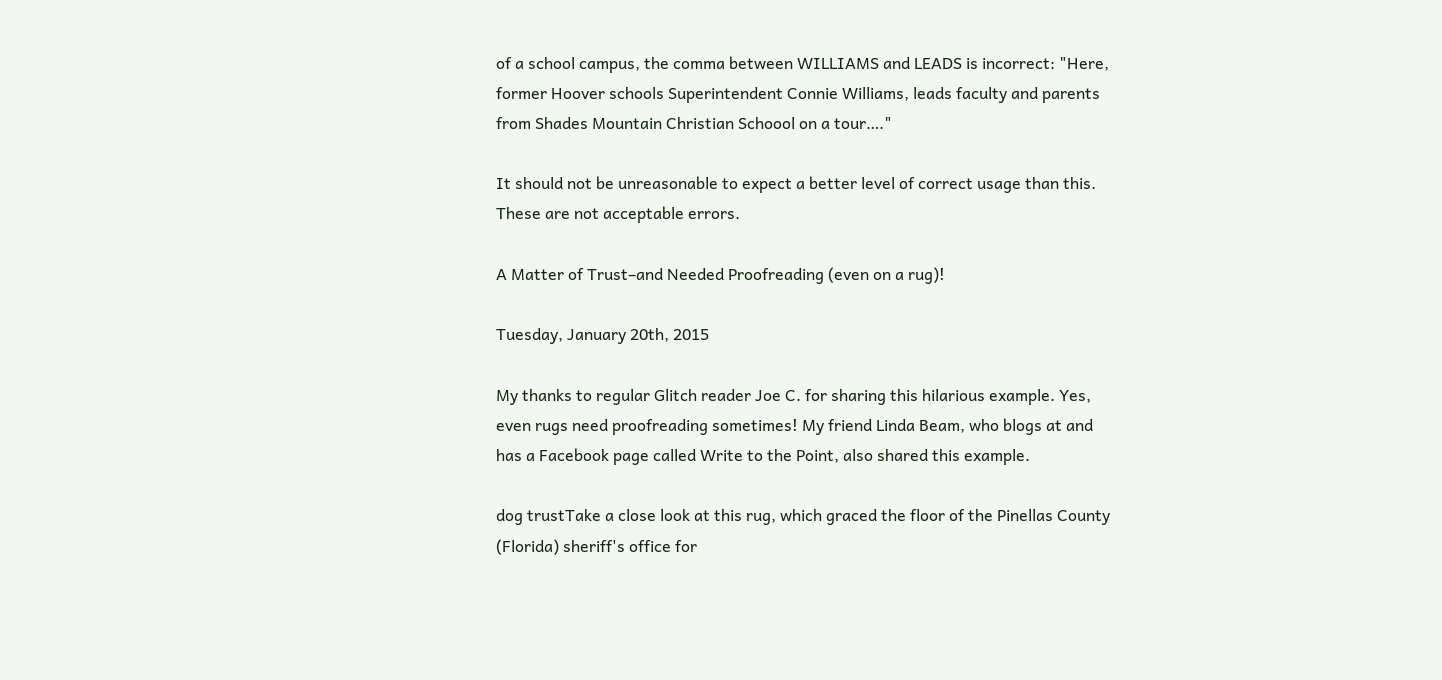of a school campus, the comma between WILLIAMS and LEADS is incorrect: "Here, former Hoover schools Superintendent Connie Williams, leads faculty and parents from Shades Mountain Christian Schoool on a tour…."

It should not be unreasonable to expect a better level of correct usage than this. These are not acceptable errors.

A Matter of Trust–and Needed Proofreading (even on a rug)!

Tuesday, January 20th, 2015

My thanks to regular Glitch reader Joe C. for sharing this hilarious example. Yes, even rugs need proofreading sometimes! My friend Linda Beam, who blogs at and has a Facebook page called Write to the Point, also shared this example.

dog trustTake a close look at this rug, which graced the floor of the Pinellas County (Florida) sheriff's office for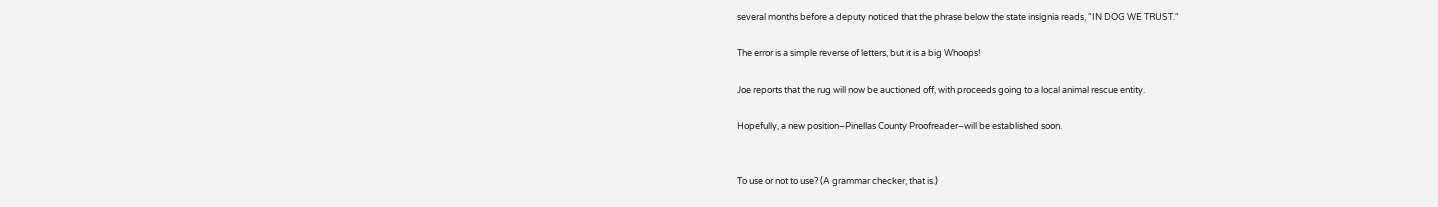several months before a deputy noticed that the phrase below the state insignia reads, "IN DOG WE TRUST."

The error is a simple reverse of letters, but it is a big Whoops!

Joe reports that the rug will now be auctioned off, with proceeds going to a local animal rescue entity.

Hopefully, a new position–Pinellas County Proofreader–will be established soon.


To use or not to use? (A grammar checker, that is.)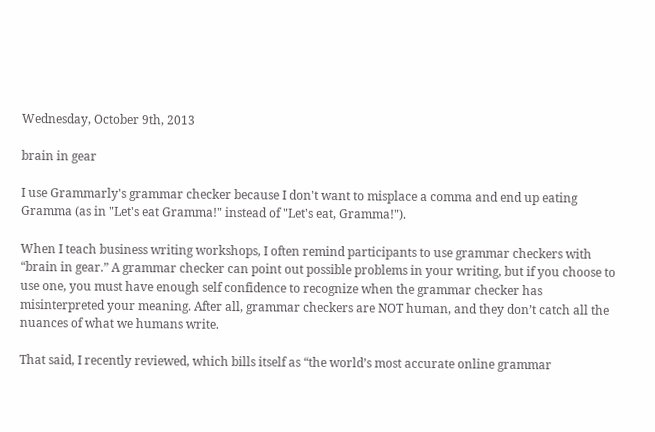Wednesday, October 9th, 2013

brain in gear

I use Grammarly's grammar checker because I don't want to misplace a comma and end up eating Gramma (as in "Let's eat Gramma!" instead of "Let's eat, Gramma!").

When I teach business writing workshops, I often remind participants to use grammar checkers with “brain in gear.” A grammar checker can point out possible problems in your writing, but if you choose to use one, you must have enough self confidence to recognize when the grammar checker has misinterpreted your meaning. After all, grammar checkers are NOT human, and they don’t catch all the nuances of what we humans write.

That said, I recently reviewed, which bills itself as “the world’s most accurate online grammar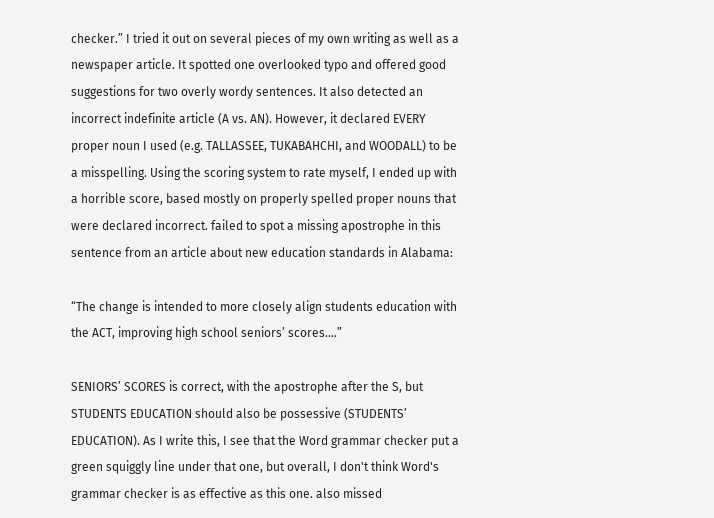checker.” I tried it out on several pieces of my own writing as well as a newspaper article. It spotted one overlooked typo and offered good suggestions for two overly wordy sentences. It also detected an incorrect indefinite article (A vs. AN). However, it declared EVERY proper noun I used (e.g. TALLASSEE, TUKABAHCHI, and WOODALL) to be a misspelling. Using the scoring system to rate myself, I ended up with a horrible score, based mostly on properly spelled proper nouns that were declared incorrect. failed to spot a missing apostrophe in this sentence from an article about new education standards in Alabama:

“The change is intended to more closely align students education with the ACT, improving high school seniors’ scores….”

SENIORS’ SCORES is correct, with the apostrophe after the S, but STUDENTS EDUCATION should also be possessive (STUDENTS’ EDUCATION). As I write this, I see that the Word grammar checker put a green squiggly line under that one, but overall, I don't think Word's grammar checker is as effective as this one. also missed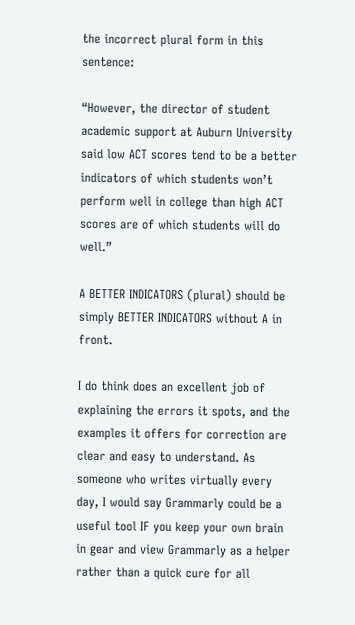the incorrect plural form in this sentence:

“However, the director of student academic support at Auburn University said low ACT scores tend to be a better indicators of which students won’t perform well in college than high ACT scores are of which students will do well.”

A BETTER INDICATORS (plural) should be simply BETTER INDICATORS without A in front.

I do think does an excellent job of explaining the errors it spots, and the examples it offers for correction are clear and easy to understand. As someone who writes virtually every day, I would say Grammarly could be a useful tool IF you keep your own brain in gear and view Grammarly as a helper rather than a quick cure for all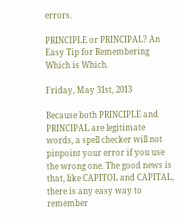errors.

PRINCIPLE or PRINCIPAL? An Easy Tip for Remembering Which is Which.

Friday, May 31st, 2013

Because both PRINCIPLE and PRINCIPAL are legitimate words, a spell checker will not pinpoint your error if you use the wrong one. The good news is that, like CAPITOL and CAPITAL, there is any easy way to remember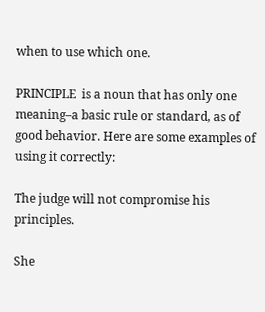when to use which one.

PRINCIPLE  is a noun that has only one meaning–a basic rule or standard, as of good behavior. Here are some examples of using it correctly:

The judge will not compromise his principles.

She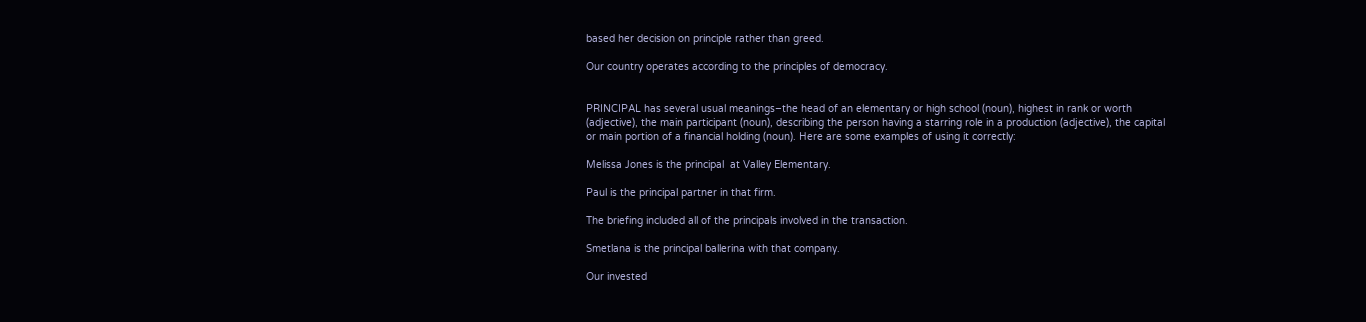based her decision on principle rather than greed.

Our country operates according to the principles of democracy.


PRINCIPAL has several usual meanings–the head of an elementary or high school (noun), highest in rank or worth (adjective), the main participant (noun), describing the person having a starring role in a production (adjective), the capital or main portion of a financial holding (noun). Here are some examples of using it correctly:

Melissa Jones is the principal  at Valley Elementary.

Paul is the principal partner in that firm.

The briefing included all of the principals involved in the transaction.

Smetlana is the principal ballerina with that company.

Our invested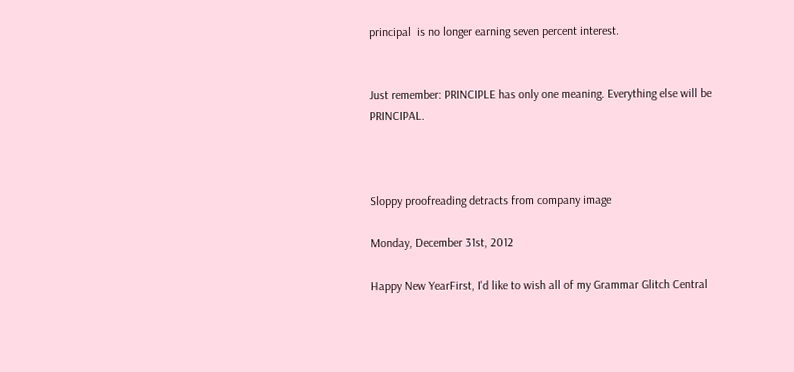principal  is no longer earning seven percent interest.


Just remember: PRINCIPLE has only one meaning. Everything else will be PRINCIPAL.



Sloppy proofreading detracts from company image

Monday, December 31st, 2012

Happy New YearFirst, I'd like to wish all of my Grammar Glitch Central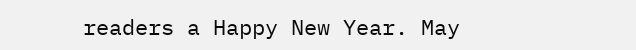readers a Happy New Year. May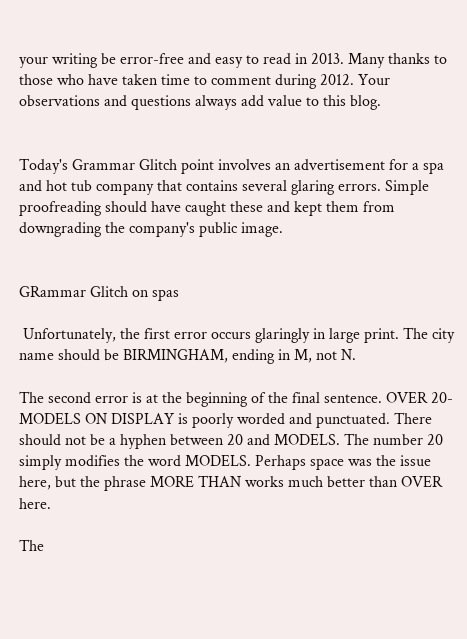your writing be error-free and easy to read in 2013. Many thanks to those who have taken time to comment during 2012. Your observations and questions always add value to this blog.


Today's Grammar Glitch point involves an advertisement for a spa and hot tub company that contains several glaring errors. Simple proofreading should have caught these and kept them from downgrading the company's public image.


GRammar Glitch on spas

 Unfortunately, the first error occurs glaringly in large print. The city name should be BIRMINGHAM, ending in M, not N.

The second error is at the beginning of the final sentence. OVER 20-MODELS ON DISPLAY is poorly worded and punctuated. There should not be a hyphen between 20 and MODELS. The number 20 simply modifies the word MODELS. Perhaps space was the issue here, but the phrase MORE THAN works much better than OVER here.

The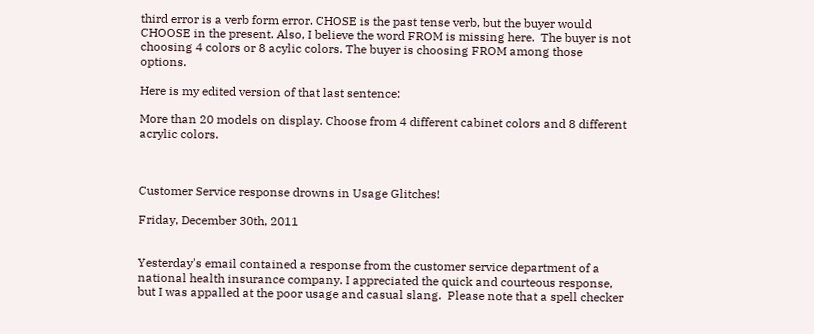third error is a verb form error. CHOSE is the past tense verb, but the buyer would CHOOSE in the present. Also, I believe the word FROM is missing here.  The buyer is not choosing 4 colors or 8 acylic colors. The buyer is choosing FROM among those options.

Here is my edited version of that last sentence:

More than 20 models on display. Choose from 4 different cabinet colors and 8 different acrylic colors.



Customer Service response drowns in Usage Glitches!

Friday, December 30th, 2011


Yesterday's email contained a response from the customer service department of a national health insurance company. I appreciated the quick and courteous response, but I was appalled at the poor usage and casual slang.  Please note that a spell checker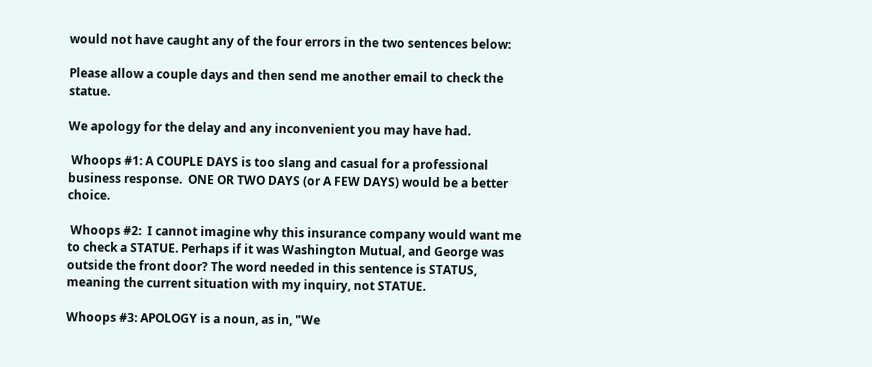would not have caught any of the four errors in the two sentences below:

Please allow a couple days and then send me another email to check the statue.

We apology for the delay and any inconvenient you may have had.

 Whoops #1: A COUPLE DAYS is too slang and casual for a professional business response.  ONE OR TWO DAYS (or A FEW DAYS) would be a better choice.

 Whoops #2:  I cannot imagine why this insurance company would want me to check a STATUE. Perhaps if it was Washington Mutual, and George was outside the front door? The word needed in this sentence is STATUS, meaning the current situation with my inquiry, not STATUE.

Whoops #3: APOLOGY is a noun, as in, "We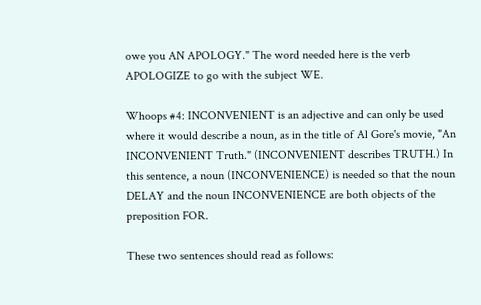owe you AN APOLOGY." The word needed here is the verb APOLOGIZE to go with the subject WE.

Whoops #4: INCONVENIENT is an adjective and can only be used where it would describe a noun, as in the title of Al Gore's movie, "An INCONVENIENT Truth." (INCONVENIENT describes TRUTH.) In this sentence, a noun (INCONVENIENCE) is needed so that the noun DELAY and the noun INCONVENIENCE are both objects of the preposition FOR.

These two sentences should read as follows: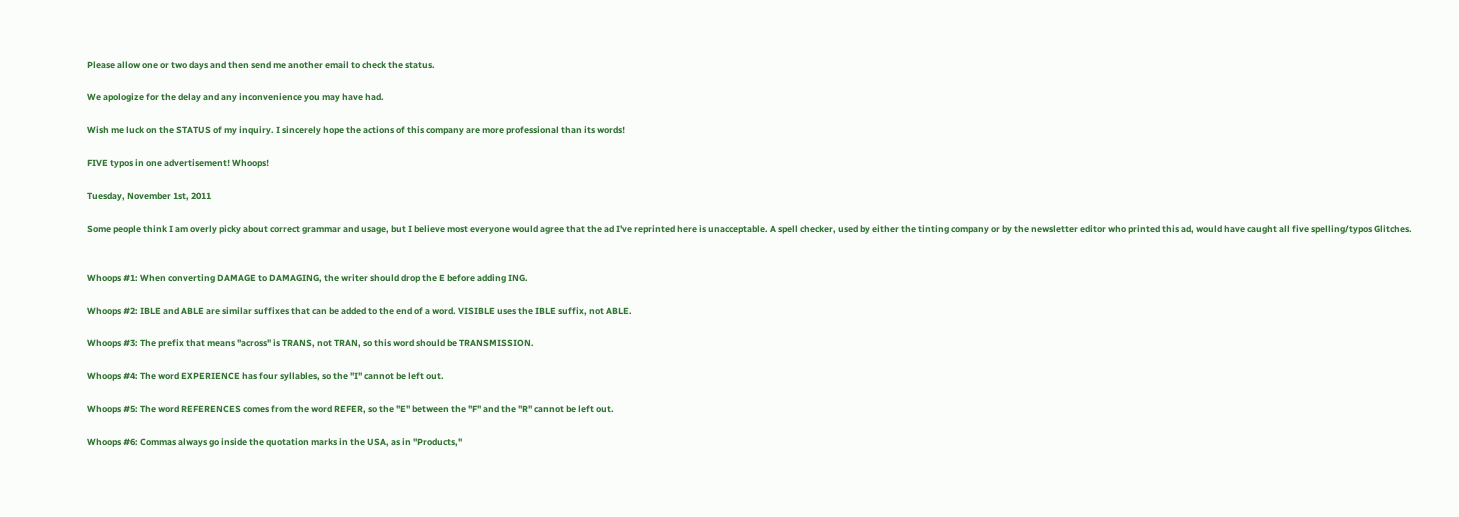Please allow one or two days and then send me another email to check the status.

We apologize for the delay and any inconvenience you may have had.

Wish me luck on the STATUS of my inquiry. I sincerely hope the actions of this company are more professional than its words!

FIVE typos in one advertisement! Whoops!

Tuesday, November 1st, 2011

Some people think I am overly picky about correct grammar and usage, but I believe most everyone would agree that the ad I've reprinted here is unacceptable. A spell checker, used by either the tinting company or by the newsletter editor who printed this ad, would have caught all five spelling/typos Glitches.


Whoops #1: When converting DAMAGE to DAMAGING, the writer should drop the E before adding ING.

Whoops #2: IBLE and ABLE are similar suffixes that can be added to the end of a word. VISIBLE uses the IBLE suffix, not ABLE.

Whoops #3: The prefix that means "across" is TRANS, not TRAN, so this word should be TRANSMISSION.

Whoops #4: The word EXPERIENCE has four syllables, so the "I" cannot be left out.

Whoops #5: The word REFERENCES comes from the word REFER, so the "E" between the "F" and the "R" cannot be left out.

Whoops #6: Commas always go inside the quotation marks in the USA, as in "Products,"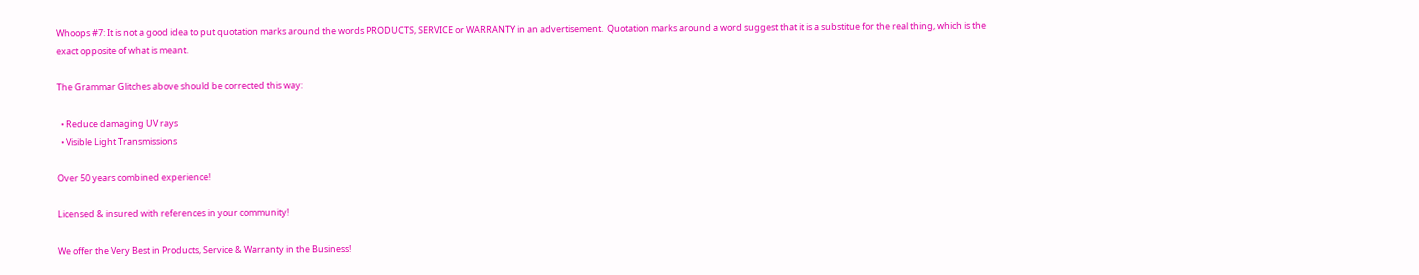Whoops #7: It is not a good idea to put quotation marks around the words PRODUCTS, SERVICE or WARRANTY in an advertisement.  Quotation marks around a word suggest that it is a substitue for the real thing, which is the exact opposite of what is meant.

The Grammar Glitches above should be corrected this way:

  • Reduce damaging UV rays
  • Visible Light Transmissions

Over 50 years combined experience!

Licensed & insured with references in your community!

We offer the Very Best in Products, Service & Warranty in the Business!